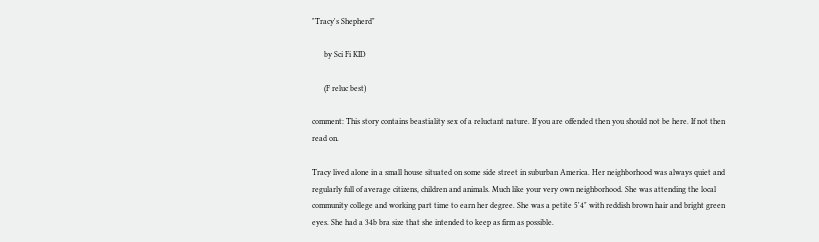"Tracy's Shepherd"

      by Sci Fi KID

      (F reluc best)

comment: This story contains beastiality sex of a reluctant nature. If you are offended then you should not be here. If not then read on.

Tracy lived alone in a small house situated on some side street in suburban America. Her neighborhood was always quiet and regularly full of average citizens, children and animals. Much like your very own neighborhood. She was attending the local community college and working part time to earn her degree. She was a petite 5'4" with reddish brown hair and bright green eyes. She had a 34b bra size that she intended to keep as firm as possible.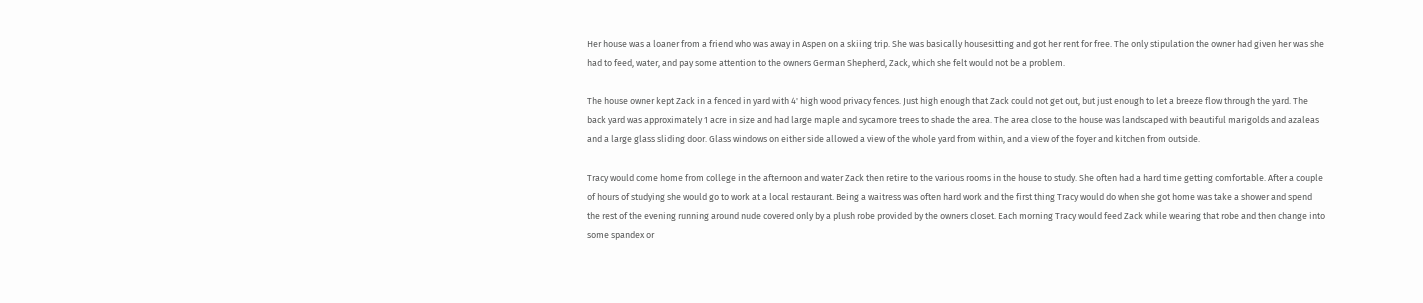Her house was a loaner from a friend who was away in Aspen on a skiing trip. She was basically housesitting and got her rent for free. The only stipulation the owner had given her was she had to feed, water, and pay some attention to the owners German Shepherd, Zack, which she felt would not be a problem.

The house owner kept Zack in a fenced in yard with 4' high wood privacy fences. Just high enough that Zack could not get out, but just enough to let a breeze flow through the yard. The back yard was approximately 1 acre in size and had large maple and sycamore trees to shade the area. The area close to the house was landscaped with beautiful marigolds and azaleas and a large glass sliding door. Glass windows on either side allowed a view of the whole yard from within, and a view of the foyer and kitchen from outside.

Tracy would come home from college in the afternoon and water Zack then retire to the various rooms in the house to study. She often had a hard time getting comfortable. After a couple of hours of studying she would go to work at a local restaurant. Being a waitress was often hard work and the first thing Tracy would do when she got home was take a shower and spend the rest of the evening running around nude covered only by a plush robe provided by the owners closet. Each morning Tracy would feed Zack while wearing that robe and then change into some spandex or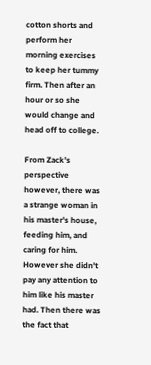cotton shorts and perform her morning exercises to keep her tummy firm. Then after an hour or so she would change and head off to college.

From Zack's perspective however, there was a strange woman in his master's house, feeding him, and caring for him. However she didn't pay any attention to him like his master had. Then there was the fact that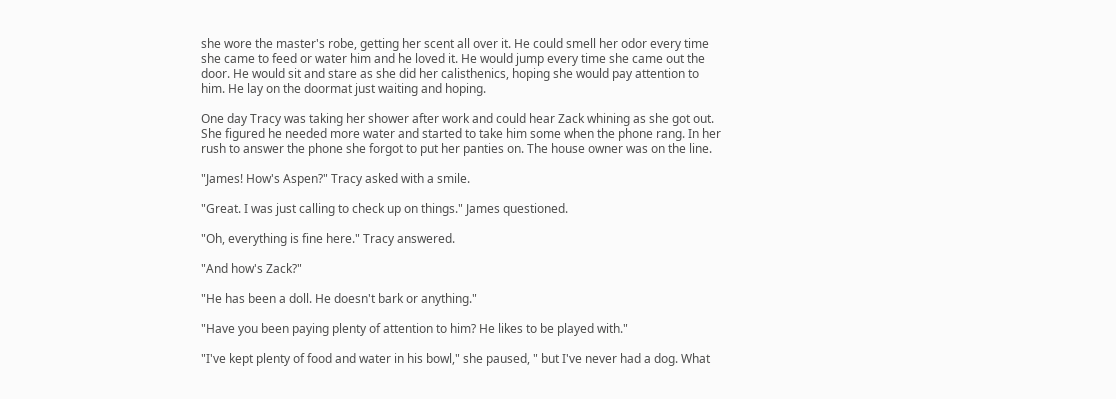she wore the master's robe, getting her scent all over it. He could smell her odor every time she came to feed or water him and he loved it. He would jump every time she came out the door. He would sit and stare as she did her calisthenics, hoping she would pay attention to him. He lay on the doormat just waiting and hoping.

One day Tracy was taking her shower after work and could hear Zack whining as she got out. She figured he needed more water and started to take him some when the phone rang. In her rush to answer the phone she forgot to put her panties on. The house owner was on the line.

"James! How's Aspen?" Tracy asked with a smile.

"Great. I was just calling to check up on things." James questioned.

"Oh, everything is fine here." Tracy answered.

"And how's Zack?"

"He has been a doll. He doesn't bark or anything."

"Have you been paying plenty of attention to him? He likes to be played with."

"I've kept plenty of food and water in his bowl," she paused, " but I've never had a dog. What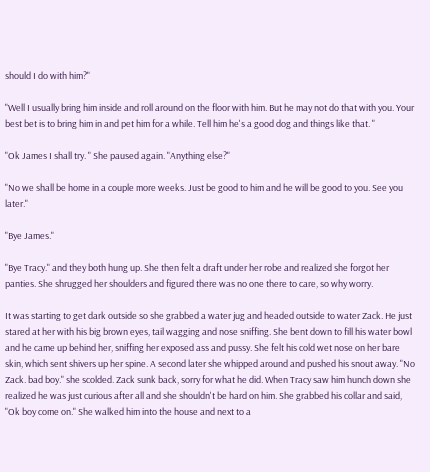should I do with him?"

"Well I usually bring him inside and roll around on the floor with him. But he may not do that with you. Your best bet is to bring him in and pet him for a while. Tell him he's a good dog and things like that. "

"Ok James I shall try. " She paused again. "Anything else?"

"No we shall be home in a couple more weeks. Just be good to him and he will be good to you. See you later."

"Bye James."

"Bye Tracy." and they both hung up. She then felt a draft under her robe and realized she forgot her panties. She shrugged her shoulders and figured there was no one there to care, so why worry.

It was starting to get dark outside so she grabbed a water jug and headed outside to water Zack. He just stared at her with his big brown eyes, tail wagging and nose sniffing. She bent down to fill his water bowl and he came up behind her, sniffing her exposed ass and pussy. She felt his cold wet nose on her bare skin, which sent shivers up her spine. A second later she whipped around and pushed his snout away. "No Zack. bad boy." she scolded. Zack sunk back, sorry for what he did. When Tracy saw him hunch down she realized he was just curious after all and she shouldn't be hard on him. She grabbed his collar and said, "Ok boy come on." She walked him into the house and next to a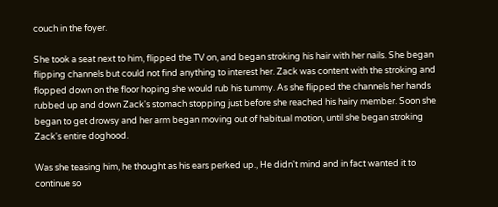couch in the foyer.

She took a seat next to him, flipped the TV on, and began stroking his hair with her nails. She began flipping channels but could not find anything to interest her. Zack was content with the stroking and flopped down on the floor hoping she would rub his tummy. As she flipped the channels her hands rubbed up and down Zack's stomach stopping just before she reached his hairy member. Soon she began to get drowsy and her arm began moving out of habitual motion, until she began stroking Zack's entire doghood.

Was she teasing him, he thought as his ears perked up., He didn't mind and in fact wanted it to continue so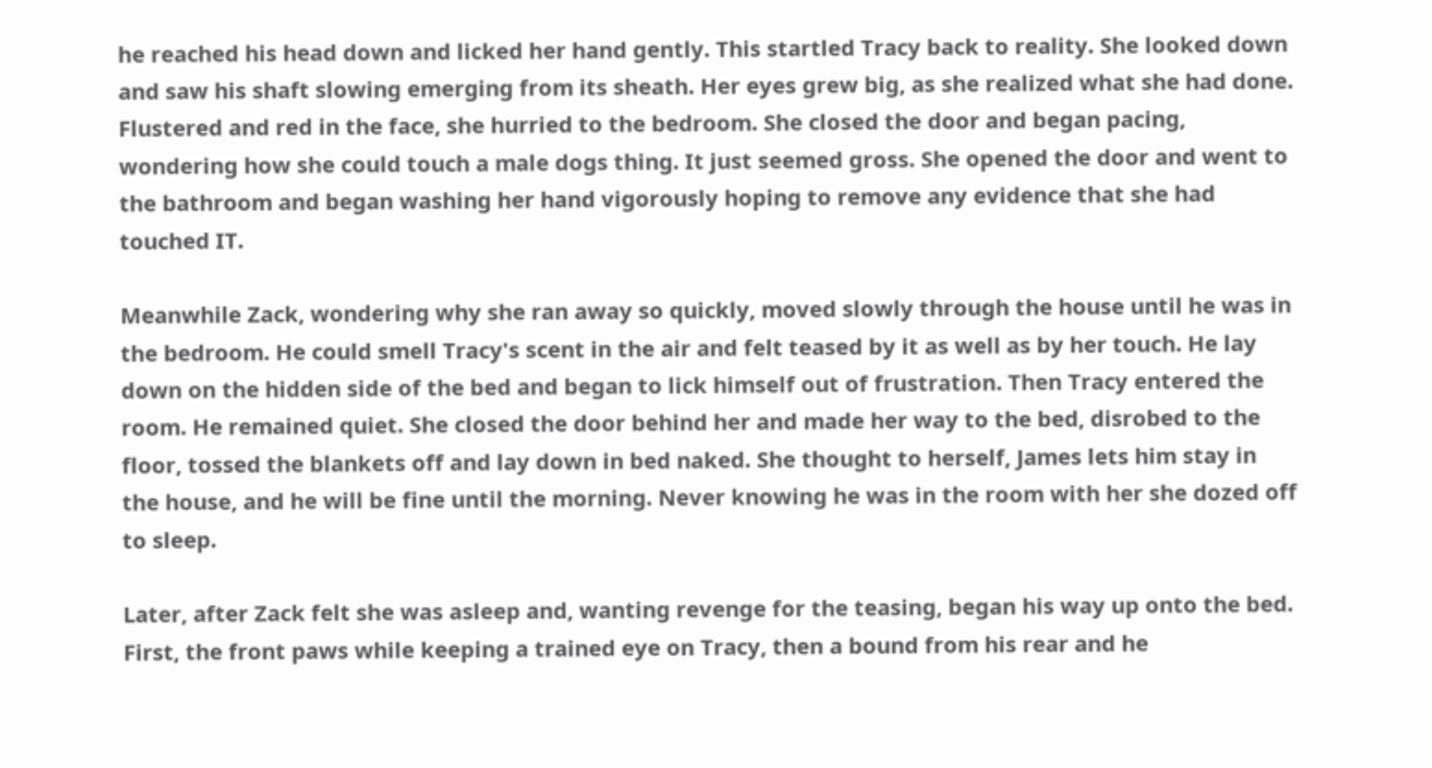he reached his head down and licked her hand gently. This startled Tracy back to reality. She looked down and saw his shaft slowing emerging from its sheath. Her eyes grew big, as she realized what she had done. Flustered and red in the face, she hurried to the bedroom. She closed the door and began pacing, wondering how she could touch a male dogs thing. It just seemed gross. She opened the door and went to the bathroom and began washing her hand vigorously hoping to remove any evidence that she had touched IT.

Meanwhile Zack, wondering why she ran away so quickly, moved slowly through the house until he was in the bedroom. He could smell Tracy's scent in the air and felt teased by it as well as by her touch. He lay down on the hidden side of the bed and began to lick himself out of frustration. Then Tracy entered the room. He remained quiet. She closed the door behind her and made her way to the bed, disrobed to the floor, tossed the blankets off and lay down in bed naked. She thought to herself, James lets him stay in the house, and he will be fine until the morning. Never knowing he was in the room with her she dozed off to sleep.

Later, after Zack felt she was asleep and, wanting revenge for the teasing, began his way up onto the bed. First, the front paws while keeping a trained eye on Tracy, then a bound from his rear and he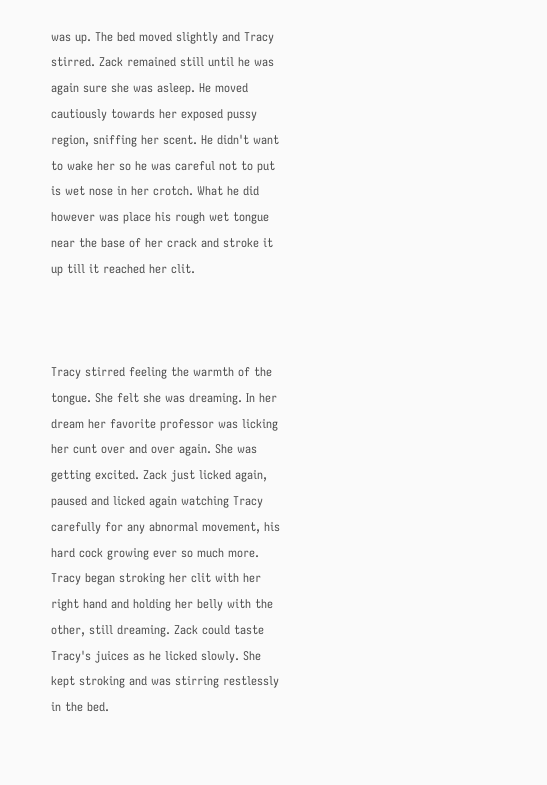was up. The bed moved slightly and Tracy stirred. Zack remained still until he was again sure she was asleep. He moved cautiously towards her exposed pussy region, sniffing her scent. He didn't want to wake her so he was careful not to put is wet nose in her crotch. What he did however was place his rough wet tongue near the base of her crack and stroke it up till it reached her clit.



Tracy stirred feeling the warmth of the tongue. She felt she was dreaming. In her dream her favorite professor was licking her cunt over and over again. She was getting excited. Zack just licked again, paused and licked again watching Tracy carefully for any abnormal movement, his hard cock growing ever so much more. Tracy began stroking her clit with her right hand and holding her belly with the other, still dreaming. Zack could taste Tracy's juices as he licked slowly. She kept stroking and was stirring restlessly in the bed.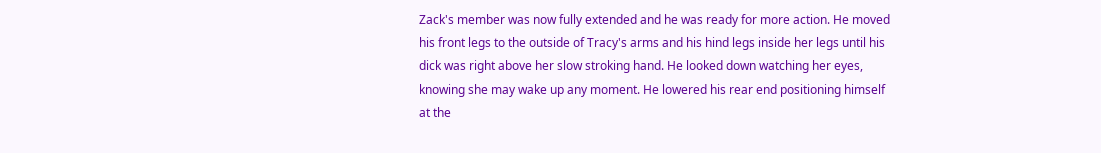Zack's member was now fully extended and he was ready for more action. He moved his front legs to the outside of Tracy's arms and his hind legs inside her legs until his dick was right above her slow stroking hand. He looked down watching her eyes, knowing she may wake up any moment. He lowered his rear end positioning himself at the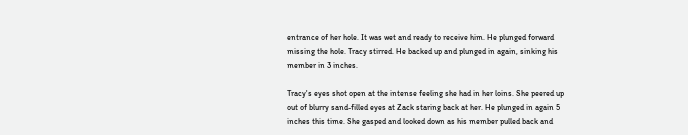entrance of her hole. It was wet and ready to receive him. He plunged forward missing the hole. Tracy stirred. He backed up and plunged in again, sinking his member in 3 inches.

Tracy's eyes shot open at the intense feeling she had in her loins. She peered up out of blurry sand-filled eyes at Zack staring back at her. He plunged in again 5 inches this time. She gasped and looked down as his member pulled back and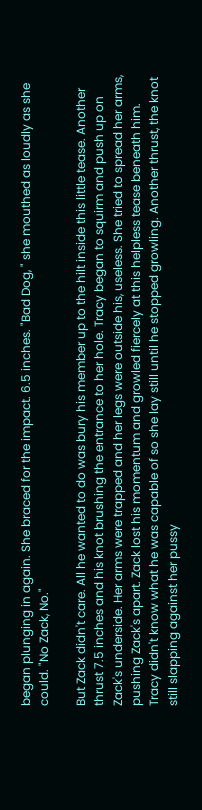began plunging in again. She braced for the impact. 6.5 inches. "Bad Dog, " she mouthed as loudly as she could. "No Zack, No."

But Zack didn't care. All he wanted to do was bury his member up to the hilt inside this little tease. Another thrust 7.5 inches and his knot brushing the entrance to her hole. Tracy began to squirm and push up on Zack's underside. Her arms were trapped and her legs were outside his, useless. She tried to spread her arms, pushing Zack's apart. Zack lost his momentum and growled fiercely at this helpless tease beneath him. Tracy didn't know what he was capable of so she lay still until he stopped growling. Another thrust, the knot still slapping against her pussy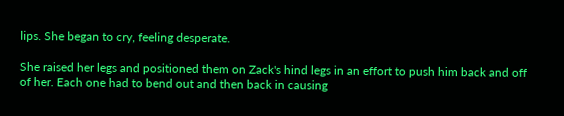lips. She began to cry, feeling desperate.

She raised her legs and positioned them on Zack's hind legs in an effort to push him back and off of her. Each one had to bend out and then back in causing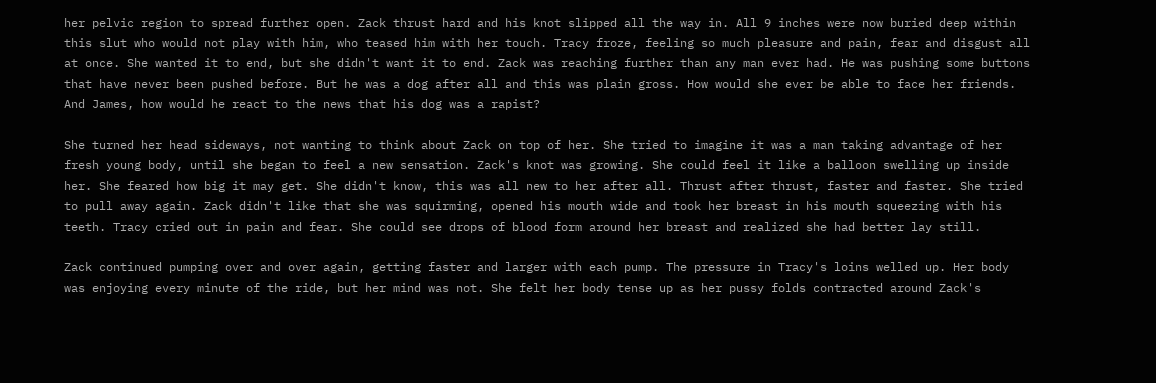her pelvic region to spread further open. Zack thrust hard and his knot slipped all the way in. All 9 inches were now buried deep within this slut who would not play with him, who teased him with her touch. Tracy froze, feeling so much pleasure and pain, fear and disgust all at once. She wanted it to end, but she didn't want it to end. Zack was reaching further than any man ever had. He was pushing some buttons that have never been pushed before. But he was a dog after all and this was plain gross. How would she ever be able to face her friends. And James, how would he react to the news that his dog was a rapist?

She turned her head sideways, not wanting to think about Zack on top of her. She tried to imagine it was a man taking advantage of her fresh young body, until she began to feel a new sensation. Zack's knot was growing. She could feel it like a balloon swelling up inside her. She feared how big it may get. She didn't know, this was all new to her after all. Thrust after thrust, faster and faster. She tried to pull away again. Zack didn't like that she was squirming, opened his mouth wide and took her breast in his mouth squeezing with his teeth. Tracy cried out in pain and fear. She could see drops of blood form around her breast and realized she had better lay still.

Zack continued pumping over and over again, getting faster and larger with each pump. The pressure in Tracy's loins welled up. Her body was enjoying every minute of the ride, but her mind was not. She felt her body tense up as her pussy folds contracted around Zack's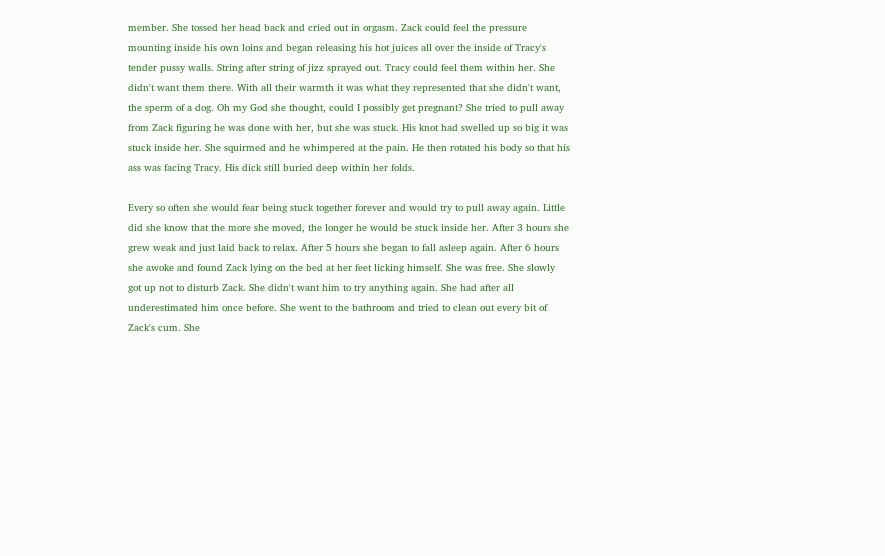member. She tossed her head back and cried out in orgasm. Zack could feel the pressure mounting inside his own loins and began releasing his hot juices all over the inside of Tracy's tender pussy walls. String after string of jizz sprayed out. Tracy could feel them within her. She didn't want them there. With all their warmth it was what they represented that she didn't want, the sperm of a dog. Oh my God she thought, could I possibly get pregnant? She tried to pull away from Zack figuring he was done with her, but she was stuck. His knot had swelled up so big it was stuck inside her. She squirmed and he whimpered at the pain. He then rotated his body so that his ass was facing Tracy. His dick still buried deep within her folds.

Every so often she would fear being stuck together forever and would try to pull away again. Little did she know that the more she moved, the longer he would be stuck inside her. After 3 hours she grew weak and just laid back to relax. After 5 hours she began to fall asleep again. After 6 hours she awoke and found Zack lying on the bed at her feet licking himself. She was free. She slowly got up not to disturb Zack. She didn't want him to try anything again. She had after all underestimated him once before. She went to the bathroom and tried to clean out every bit of Zack's cum. She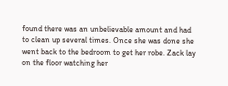found there was an unbelievable amount and had to clean up several times. Once she was done she went back to the bedroom to get her robe. Zack lay on the floor watching her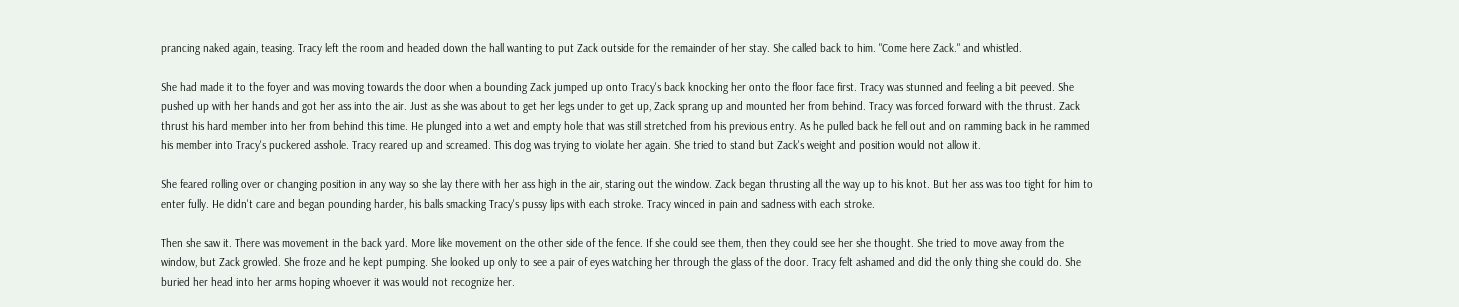prancing naked again, teasing. Tracy left the room and headed down the hall wanting to put Zack outside for the remainder of her stay. She called back to him. "Come here Zack." and whistled.

She had made it to the foyer and was moving towards the door when a bounding Zack jumped up onto Tracy's back knocking her onto the floor face first. Tracy was stunned and feeling a bit peeved. She pushed up with her hands and got her ass into the air. Just as she was about to get her legs under to get up, Zack sprang up and mounted her from behind. Tracy was forced forward with the thrust. Zack thrust his hard member into her from behind this time. He plunged into a wet and empty hole that was still stretched from his previous entry. As he pulled back he fell out and on ramming back in he rammed his member into Tracy's puckered asshole. Tracy reared up and screamed. This dog was trying to violate her again. She tried to stand but Zack's weight and position would not allow it.

She feared rolling over or changing position in any way so she lay there with her ass high in the air, staring out the window. Zack began thrusting all the way up to his knot. But her ass was too tight for him to enter fully. He didn't care and began pounding harder, his balls smacking Tracy's pussy lips with each stroke. Tracy winced in pain and sadness with each stroke.

Then she saw it. There was movement in the back yard. More like movement on the other side of the fence. If she could see them, then they could see her she thought. She tried to move away from the window, but Zack growled. She froze and he kept pumping. She looked up only to see a pair of eyes watching her through the glass of the door. Tracy felt ashamed and did the only thing she could do. She buried her head into her arms hoping whoever it was would not recognize her.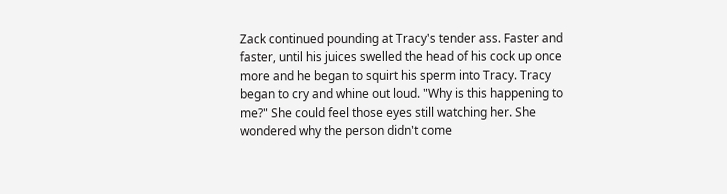Zack continued pounding at Tracy's tender ass. Faster and faster, until his juices swelled the head of his cock up once more and he began to squirt his sperm into Tracy. Tracy began to cry and whine out loud. "Why is this happening to me?" She could feel those eyes still watching her. She wondered why the person didn't come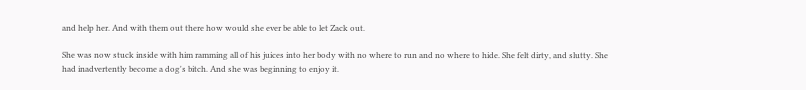and help her. And with them out there how would she ever be able to let Zack out.

She was now stuck inside with him ramming all of his juices into her body with no where to run and no where to hide. She felt dirty, and slutty. She had inadvertently become a dog's bitch. And she was beginning to enjoy it.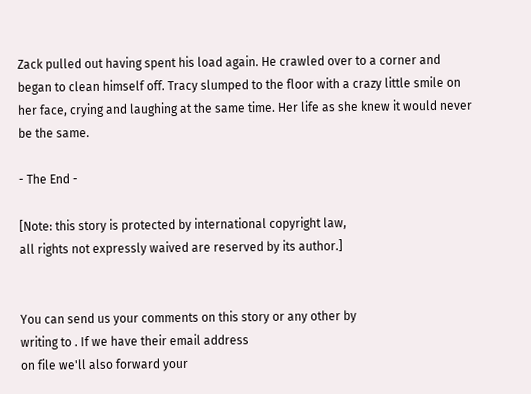Zack pulled out having spent his load again. He crawled over to a corner and began to clean himself off. Tracy slumped to the floor with a crazy little smile on her face, crying and laughing at the same time. Her life as she knew it would never be the same.

- The End -

[Note: this story is protected by international copyright law,
all rights not expressly waived are reserved by its author.]


You can send us your comments on this story or any other by
writing to . If we have their email address
on file we'll also forward your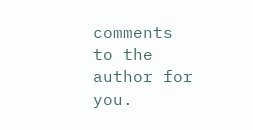comments to the author for you.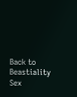Back to Beastiality Sex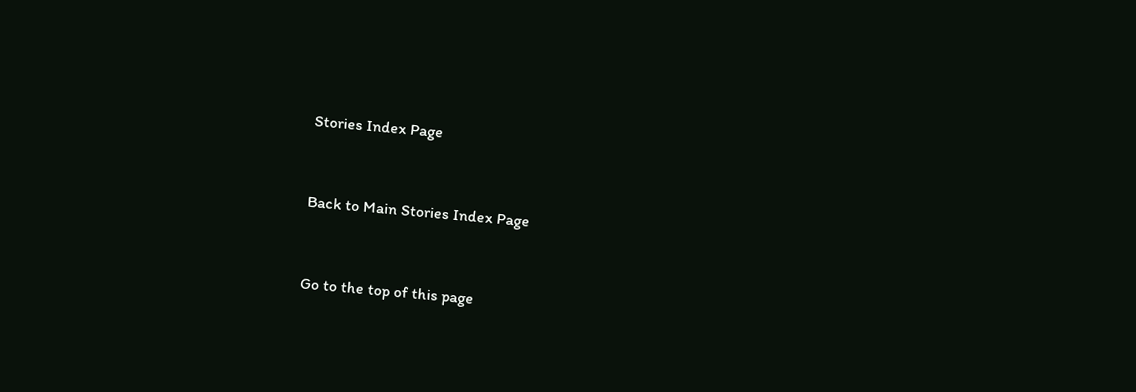Stories Index Page


Back to Main Stories Index Page


Go to the top of this page